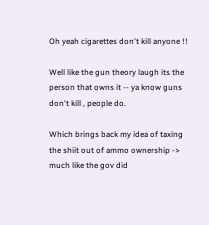Oh yeah cigarettes don't kill anyone !!

Well like the gun theory laugh its the person that owns it -- ya know guns don't kill , people do.

Which brings back my idea of taxing the shiit out of ammo ownership -> much like the gov did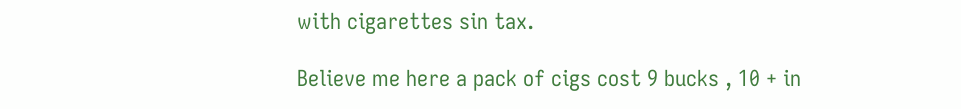with cigarettes sin tax.

Believe me here a pack of cigs cost 9 bucks , 10 + in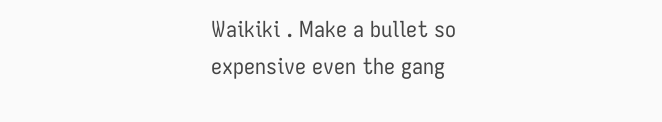Waikiki . Make a bullet so expensive even the gang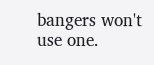bangers won't use one.